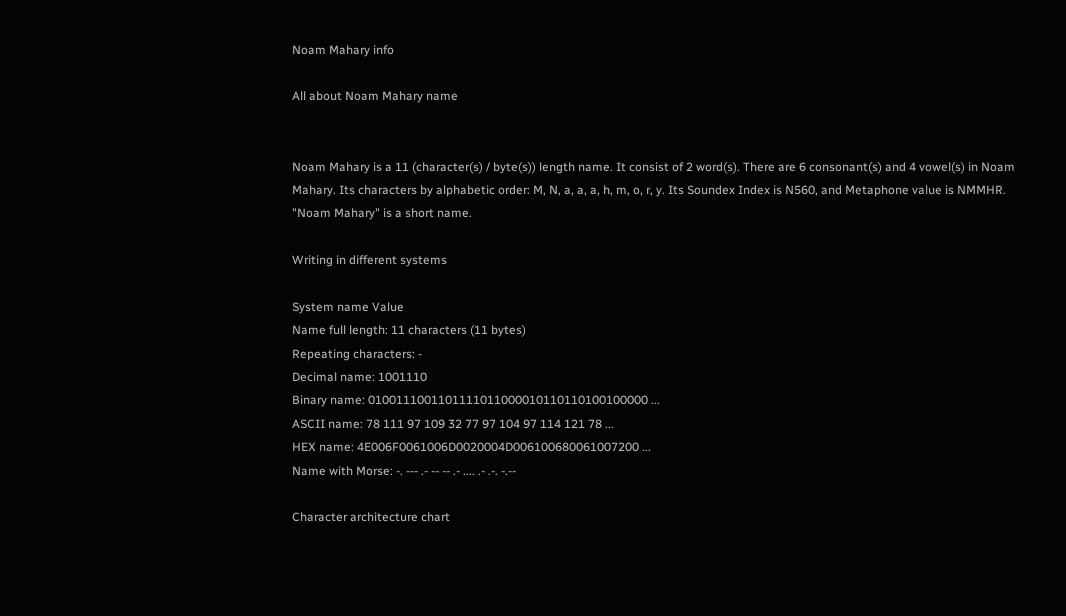Noam Mahary info

All about Noam Mahary name


Noam Mahary is a 11 (character(s) / byte(s)) length name. It consist of 2 word(s). There are 6 consonant(s) and 4 vowel(s) in Noam Mahary. Its characters by alphabetic order: M, N, a, a, a, h, m, o, r, y. Its Soundex Index is N560, and Metaphone value is NMMHR. "Noam Mahary" is a short name.

Writing in different systems

System name Value
Name full length: 11 characters (11 bytes)
Repeating characters: -
Decimal name: 1001110
Binary name: 0100111001101111011000010110110100100000 ...
ASCII name: 78 111 97 109 32 77 97 104 97 114 121 78 ...
HEX name: 4E006F0061006D0020004D006100680061007200 ...
Name with Morse: -. --- .- -- -- .- .... .- .-. -.--

Character architecture chart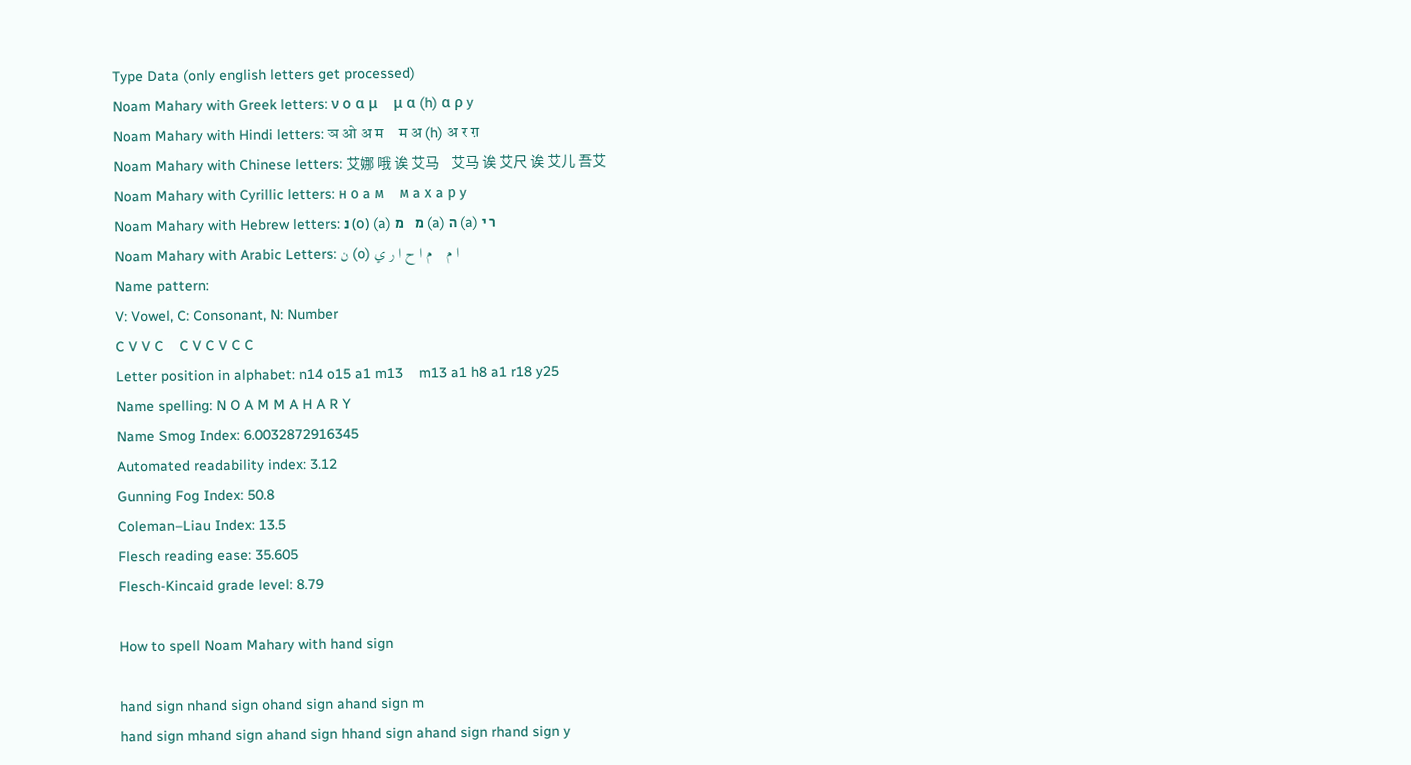Type Data (only english letters get processed)
Noam Mahary with Greek letters: ν ο α μ    μ α (h) α ρ y
Noam Mahary with Hindi letters: ञ ओ अ म    म अ (h) अ र ग़
Noam Mahary with Chinese letters: 艾娜 哦 诶 艾马    艾马 诶 艾尺 诶 艾儿 吾艾
Noam Mahary with Cyrillic letters: н о a м    м a х a р y
Noam Mahary with Hebrew letters: נ (ο) (a) מ    מ (a) ה (a) ר י
Noam Mahary with Arabic Letters: ن (o) ا م    م ا ح ا ر ي
Name pattern:
V: Vowel, C: Consonant, N: Number
C V V C    C V C V C C
Letter position in alphabet: n14 o15 a1 m13    m13 a1 h8 a1 r18 y25
Name spelling: N O A M M A H A R Y
Name Smog Index: 6.0032872916345
Automated readability index: 3.12
Gunning Fog Index: 50.8
Coleman–Liau Index: 13.5
Flesch reading ease: 35.605
Flesch-Kincaid grade level: 8.79

How to spell Noam Mahary with hand sign

hand sign nhand sign ohand sign ahand sign m
hand sign mhand sign ahand sign hhand sign ahand sign rhand sign y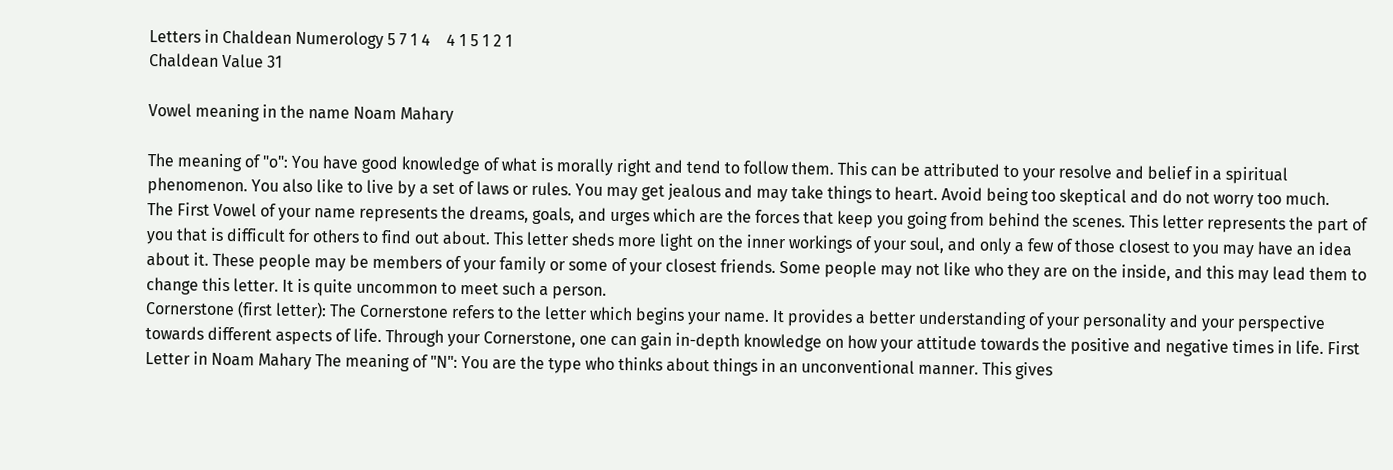Letters in Chaldean Numerology 5 7 1 4    4 1 5 1 2 1
Chaldean Value 31

Vowel meaning in the name Noam Mahary

The meaning of "o": You have good knowledge of what is morally right and tend to follow them. This can be attributed to your resolve and belief in a spiritual phenomenon. You also like to live by a set of laws or rules. You may get jealous and may take things to heart. Avoid being too skeptical and do not worry too much.
The First Vowel of your name represents the dreams, goals, and urges which are the forces that keep you going from behind the scenes. This letter represents the part of you that is difficult for others to find out about. This letter sheds more light on the inner workings of your soul, and only a few of those closest to you may have an idea about it. These people may be members of your family or some of your closest friends. Some people may not like who they are on the inside, and this may lead them to change this letter. It is quite uncommon to meet such a person.
Cornerstone (first letter): The Cornerstone refers to the letter which begins your name. It provides a better understanding of your personality and your perspective towards different aspects of life. Through your Cornerstone, one can gain in-depth knowledge on how your attitude towards the positive and negative times in life. First Letter in Noam Mahary The meaning of "N": You are the type who thinks about things in an unconventional manner. This gives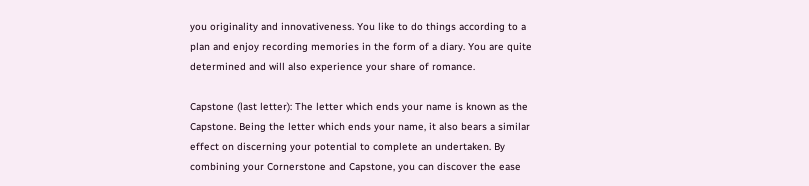you originality and innovativeness. You like to do things according to a plan and enjoy recording memories in the form of a diary. You are quite determined and will also experience your share of romance.

Capstone (last letter): The letter which ends your name is known as the Capstone. Being the letter which ends your name, it also bears a similar effect on discerning your potential to complete an undertaken. By combining your Cornerstone and Capstone, you can discover the ease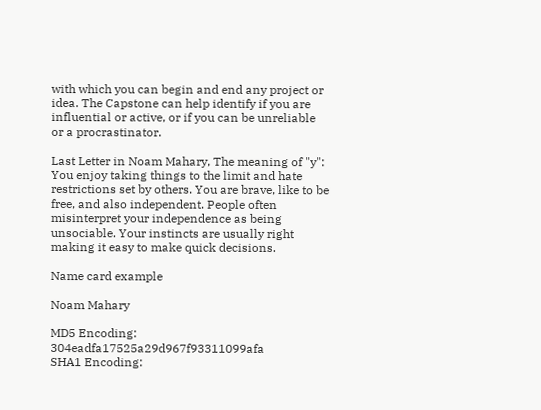with which you can begin and end any project or idea. The Capstone can help identify if you are influential or active, or if you can be unreliable or a procrastinator.

Last Letter in Noam Mahary, The meaning of "y": You enjoy taking things to the limit and hate restrictions set by others. You are brave, like to be free, and also independent. People often misinterpret your independence as being unsociable. Your instincts are usually right making it easy to make quick decisions.

Name card example

Noam Mahary

MD5 Encoding: 304eadfa17525a29d967f93311099afa
SHA1 Encoding: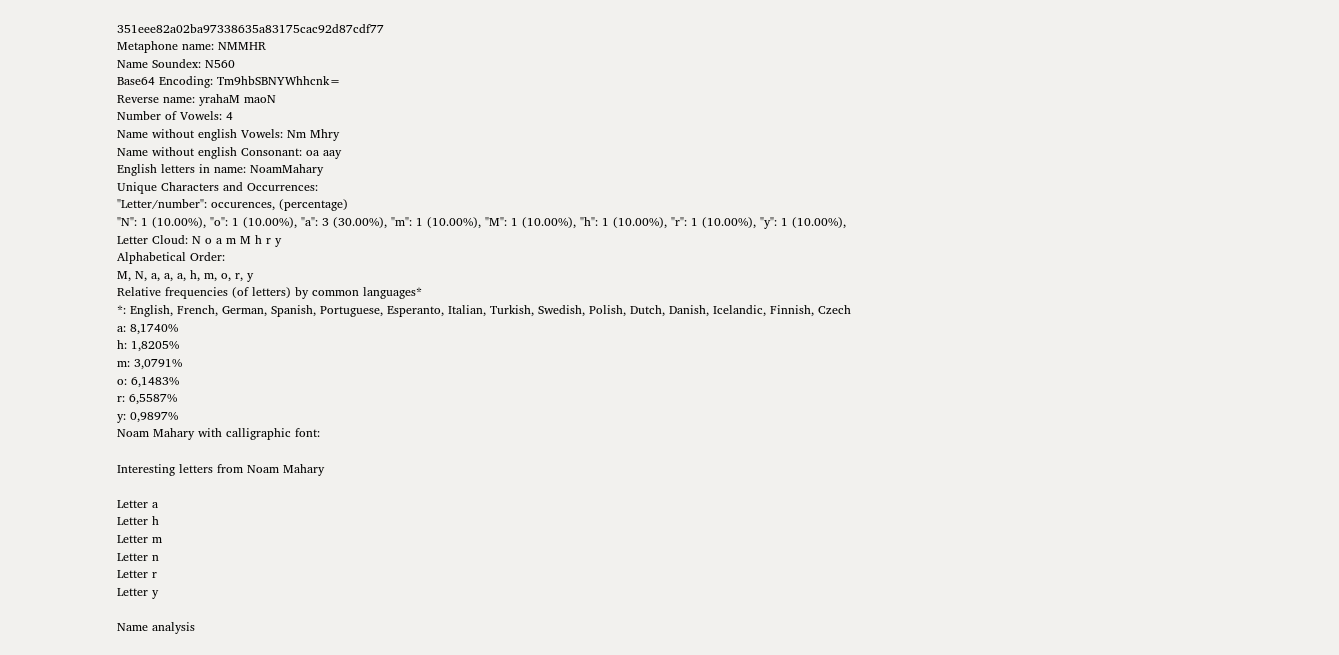351eee82a02ba97338635a83175cac92d87cdf77
Metaphone name: NMMHR
Name Soundex: N560
Base64 Encoding: Tm9hbSBNYWhhcnk=
Reverse name: yrahaM maoN
Number of Vowels: 4
Name without english Vowels: Nm Mhry
Name without english Consonant: oa aay
English letters in name: NoamMahary
Unique Characters and Occurrences:
"Letter/number": occurences, (percentage)
"N": 1 (10.00%), "o": 1 (10.00%), "a": 3 (30.00%), "m": 1 (10.00%), "M": 1 (10.00%), "h": 1 (10.00%), "r": 1 (10.00%), "y": 1 (10.00%),
Letter Cloud: N o a m M h r y
Alphabetical Order:
M, N, a, a, a, h, m, o, r, y
Relative frequencies (of letters) by common languages*
*: English, French, German, Spanish, Portuguese, Esperanto, Italian, Turkish, Swedish, Polish, Dutch, Danish, Icelandic, Finnish, Czech
a: 8,1740%
h: 1,8205%
m: 3,0791%
o: 6,1483%
r: 6,5587%
y: 0,9897%
Noam Mahary with calligraphic font:

Interesting letters from Noam Mahary

Letter a
Letter h
Letter m
Letter n
Letter r
Letter y

Name analysis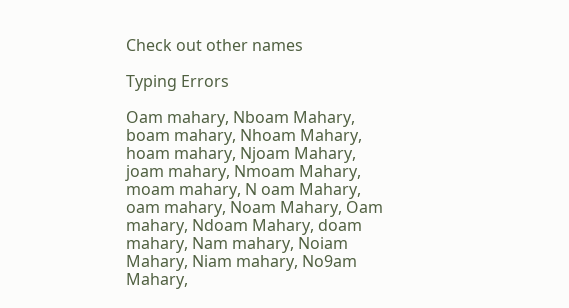Check out other names

Typing Errors

Oam mahary, Nboam Mahary, boam mahary, Nhoam Mahary, hoam mahary, Njoam Mahary, joam mahary, Nmoam Mahary, moam mahary, N oam Mahary, oam mahary, Noam Mahary, Oam mahary, Ndoam Mahary, doam mahary, Nam mahary, Noiam Mahary, Niam mahary, No9am Mahary,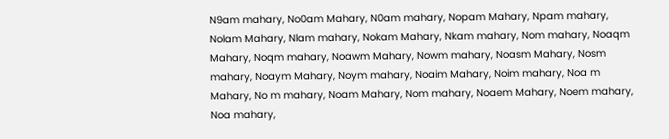N9am mahary, No0am Mahary, N0am mahary, Nopam Mahary, Npam mahary, Nolam Mahary, Nlam mahary, Nokam Mahary, Nkam mahary, Nom mahary, Noaqm Mahary, Noqm mahary, Noawm Mahary, Nowm mahary, Noasm Mahary, Nosm mahary, Noaym Mahary, Noym mahary, Noaim Mahary, Noim mahary, Noa m Mahary, No m mahary, Noam Mahary, Nom mahary, Noaem Mahary, Noem mahary, Noa mahary,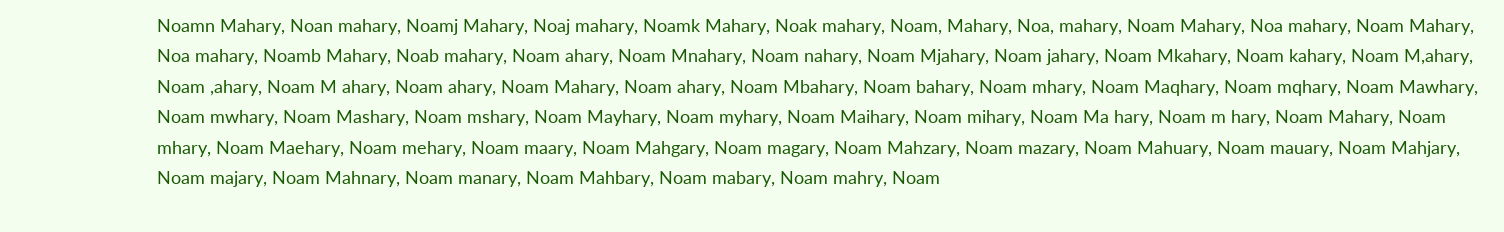Noamn Mahary, Noan mahary, Noamj Mahary, Noaj mahary, Noamk Mahary, Noak mahary, Noam, Mahary, Noa, mahary, Noam Mahary, Noa mahary, Noam Mahary, Noa mahary, Noamb Mahary, Noab mahary, Noam ahary, Noam Mnahary, Noam nahary, Noam Mjahary, Noam jahary, Noam Mkahary, Noam kahary, Noam M,ahary, Noam ,ahary, Noam M ahary, Noam ahary, Noam Mahary, Noam ahary, Noam Mbahary, Noam bahary, Noam mhary, Noam Maqhary, Noam mqhary, Noam Mawhary, Noam mwhary, Noam Mashary, Noam mshary, Noam Mayhary, Noam myhary, Noam Maihary, Noam mihary, Noam Ma hary, Noam m hary, Noam Mahary, Noam mhary, Noam Maehary, Noam mehary, Noam maary, Noam Mahgary, Noam magary, Noam Mahzary, Noam mazary, Noam Mahuary, Noam mauary, Noam Mahjary, Noam majary, Noam Mahnary, Noam manary, Noam Mahbary, Noam mabary, Noam mahry, Noam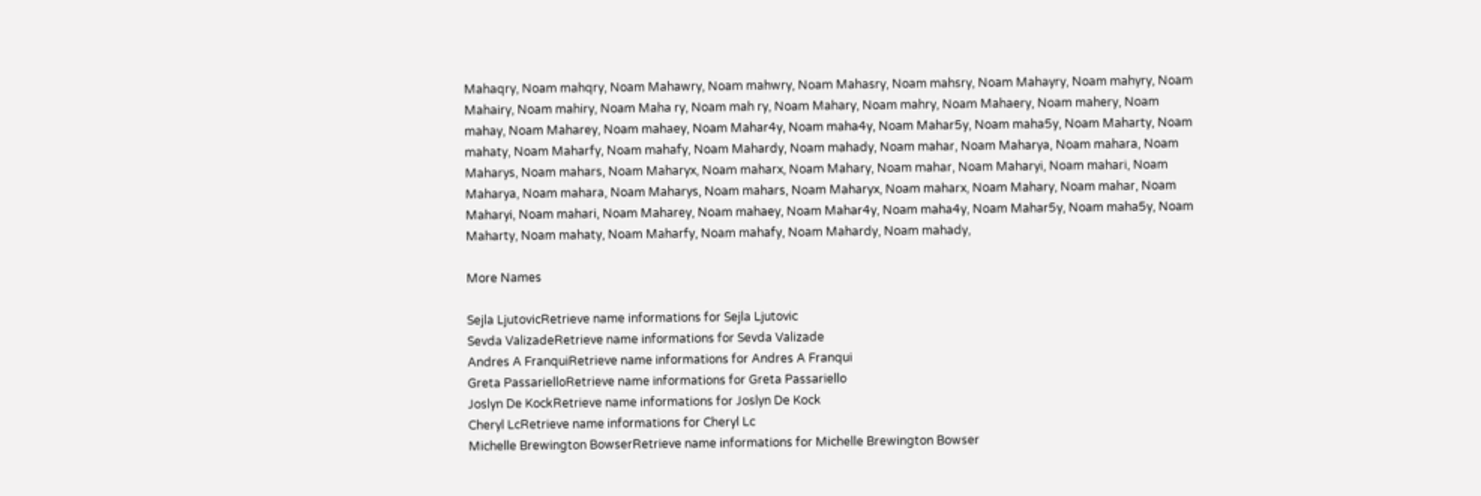Mahaqry, Noam mahqry, Noam Mahawry, Noam mahwry, Noam Mahasry, Noam mahsry, Noam Mahayry, Noam mahyry, Noam Mahairy, Noam mahiry, Noam Maha ry, Noam mah ry, Noam Mahary, Noam mahry, Noam Mahaery, Noam mahery, Noam mahay, Noam Maharey, Noam mahaey, Noam Mahar4y, Noam maha4y, Noam Mahar5y, Noam maha5y, Noam Maharty, Noam mahaty, Noam Maharfy, Noam mahafy, Noam Mahardy, Noam mahady, Noam mahar, Noam Maharya, Noam mahara, Noam Maharys, Noam mahars, Noam Maharyx, Noam maharx, Noam Mahary, Noam mahar, Noam Maharyi, Noam mahari, Noam Maharya, Noam mahara, Noam Maharys, Noam mahars, Noam Maharyx, Noam maharx, Noam Mahary, Noam mahar, Noam Maharyi, Noam mahari, Noam Maharey, Noam mahaey, Noam Mahar4y, Noam maha4y, Noam Mahar5y, Noam maha5y, Noam Maharty, Noam mahaty, Noam Maharfy, Noam mahafy, Noam Mahardy, Noam mahady,

More Names

Sejla LjutovicRetrieve name informations for Sejla Ljutovic
Sevda ValizadeRetrieve name informations for Sevda Valizade
Andres A FranquiRetrieve name informations for Andres A Franqui
Greta PassarielloRetrieve name informations for Greta Passariello
Joslyn De KockRetrieve name informations for Joslyn De Kock
Cheryl LcRetrieve name informations for Cheryl Lc
Michelle Brewington BowserRetrieve name informations for Michelle Brewington Bowser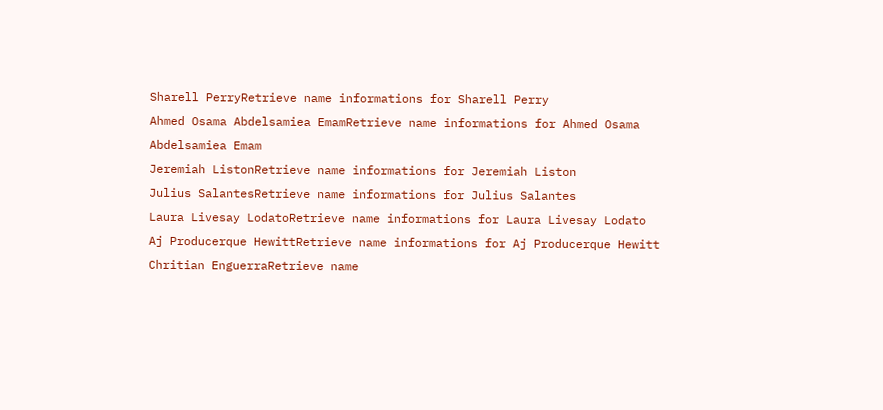Sharell PerryRetrieve name informations for Sharell Perry
Ahmed Osama Abdelsamiea EmamRetrieve name informations for Ahmed Osama Abdelsamiea Emam
Jeremiah ListonRetrieve name informations for Jeremiah Liston
Julius SalantesRetrieve name informations for Julius Salantes
Laura Livesay LodatoRetrieve name informations for Laura Livesay Lodato
Aj Producerque HewittRetrieve name informations for Aj Producerque Hewitt
Chritian EnguerraRetrieve name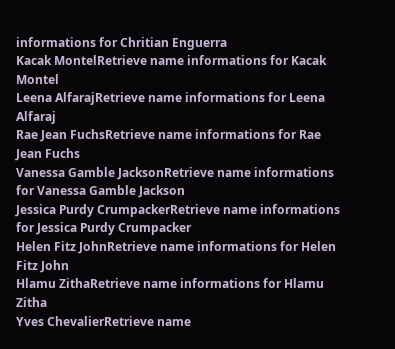informations for Chritian Enguerra
Kacak MontelRetrieve name informations for Kacak Montel
Leena AlfarajRetrieve name informations for Leena Alfaraj
Rae Jean FuchsRetrieve name informations for Rae Jean Fuchs
Vanessa Gamble JacksonRetrieve name informations for Vanessa Gamble Jackson
Jessica Purdy CrumpackerRetrieve name informations for Jessica Purdy Crumpacker
Helen Fitz JohnRetrieve name informations for Helen Fitz John
Hlamu ZithaRetrieve name informations for Hlamu Zitha
Yves ChevalierRetrieve name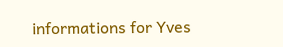informations for Yves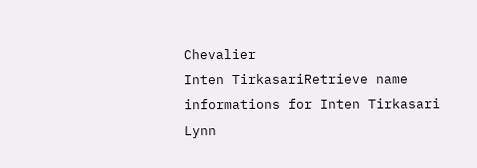Chevalier
Inten TirkasariRetrieve name informations for Inten Tirkasari
Lynn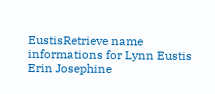EustisRetrieve name informations for Lynn Eustis
Erin Josephine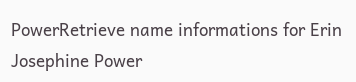PowerRetrieve name informations for Erin Josephine Power